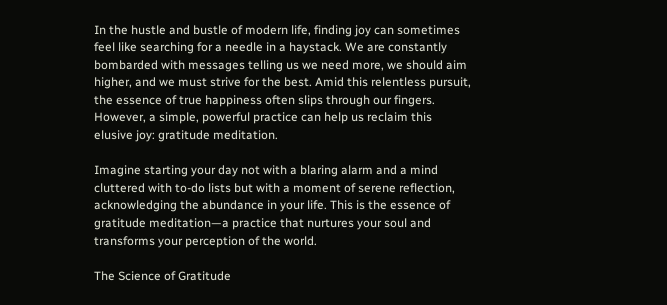In the hustle and bustle of modern life, finding joy can sometimes feel like searching for a needle in a haystack. We are constantly bombarded with messages telling us we need more, we should aim higher, and we must strive for the best. Amid this relentless pursuit, the essence of true happiness often slips through our fingers. However, a simple, powerful practice can help us reclaim this elusive joy: gratitude meditation.

Imagine starting your day not with a blaring alarm and a mind cluttered with to-do lists but with a moment of serene reflection, acknowledging the abundance in your life. This is the essence of gratitude meditation—a practice that nurtures your soul and transforms your perception of the world.

The Science of Gratitude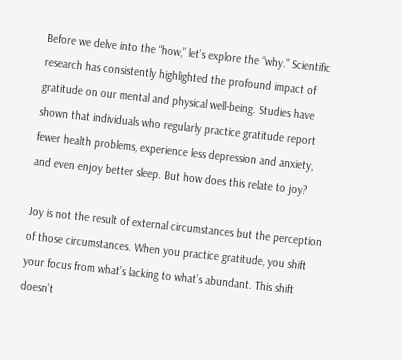Before we delve into the “how,” let’s explore the “why.” Scientific research has consistently highlighted the profound impact of gratitude on our mental and physical well-being. Studies have shown that individuals who regularly practice gratitude report fewer health problems, experience less depression and anxiety, and even enjoy better sleep. But how does this relate to joy?

Joy is not the result of external circumstances but the perception of those circumstances. When you practice gratitude, you shift your focus from what’s lacking to what’s abundant. This shift doesn’t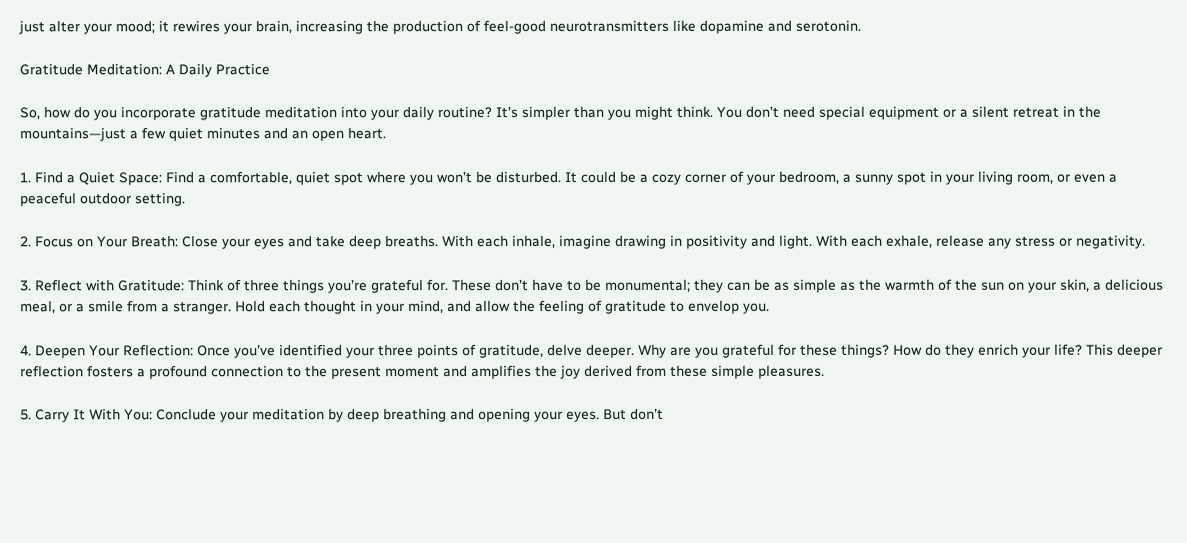just alter your mood; it rewires your brain, increasing the production of feel-good neurotransmitters like dopamine and serotonin.

Gratitude Meditation: A Daily Practice

So, how do you incorporate gratitude meditation into your daily routine? It’s simpler than you might think. You don’t need special equipment or a silent retreat in the mountains—just a few quiet minutes and an open heart.

1. Find a Quiet Space: Find a comfortable, quiet spot where you won’t be disturbed. It could be a cozy corner of your bedroom, a sunny spot in your living room, or even a peaceful outdoor setting.

2. Focus on Your Breath: Close your eyes and take deep breaths. With each inhale, imagine drawing in positivity and light. With each exhale, release any stress or negativity.

3. Reflect with Gratitude: Think of three things you’re grateful for. These don’t have to be monumental; they can be as simple as the warmth of the sun on your skin, a delicious meal, or a smile from a stranger. Hold each thought in your mind, and allow the feeling of gratitude to envelop you.

4. Deepen Your Reflection: Once you’ve identified your three points of gratitude, delve deeper. Why are you grateful for these things? How do they enrich your life? This deeper reflection fosters a profound connection to the present moment and amplifies the joy derived from these simple pleasures.

5. Carry It With You: Conclude your meditation by deep breathing and opening your eyes. But don’t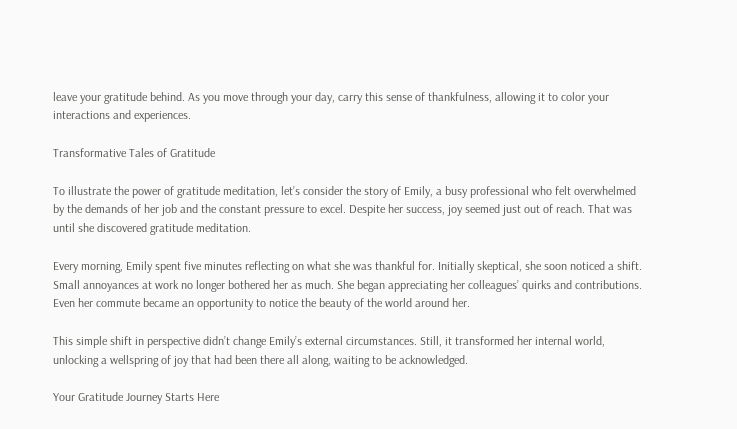leave your gratitude behind. As you move through your day, carry this sense of thankfulness, allowing it to color your interactions and experiences.

Transformative Tales of Gratitude

To illustrate the power of gratitude meditation, let’s consider the story of Emily, a busy professional who felt overwhelmed by the demands of her job and the constant pressure to excel. Despite her success, joy seemed just out of reach. That was until she discovered gratitude meditation.

Every morning, Emily spent five minutes reflecting on what she was thankful for. Initially skeptical, she soon noticed a shift. Small annoyances at work no longer bothered her as much. She began appreciating her colleagues’ quirks and contributions. Even her commute became an opportunity to notice the beauty of the world around her.

This simple shift in perspective didn’t change Emily’s external circumstances. Still, it transformed her internal world, unlocking a wellspring of joy that had been there all along, waiting to be acknowledged.

Your Gratitude Journey Starts Here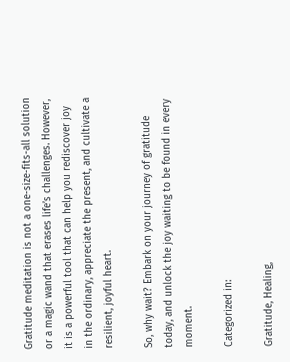Gratitude meditation is not a one-size-fits-all solution or a magic wand that erases life’s challenges. However, it is a powerful tool that can help you rediscover joy in the ordinary, appreciate the present, and cultivate a resilient, joyful heart.

So, why wait? Embark on your journey of gratitude today, and unlock the joy waiting to be found in every moment.

Categorized in:

Gratitude, Healing,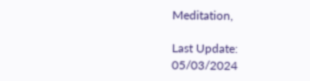Meditation,

Last Update: 05/03/2024